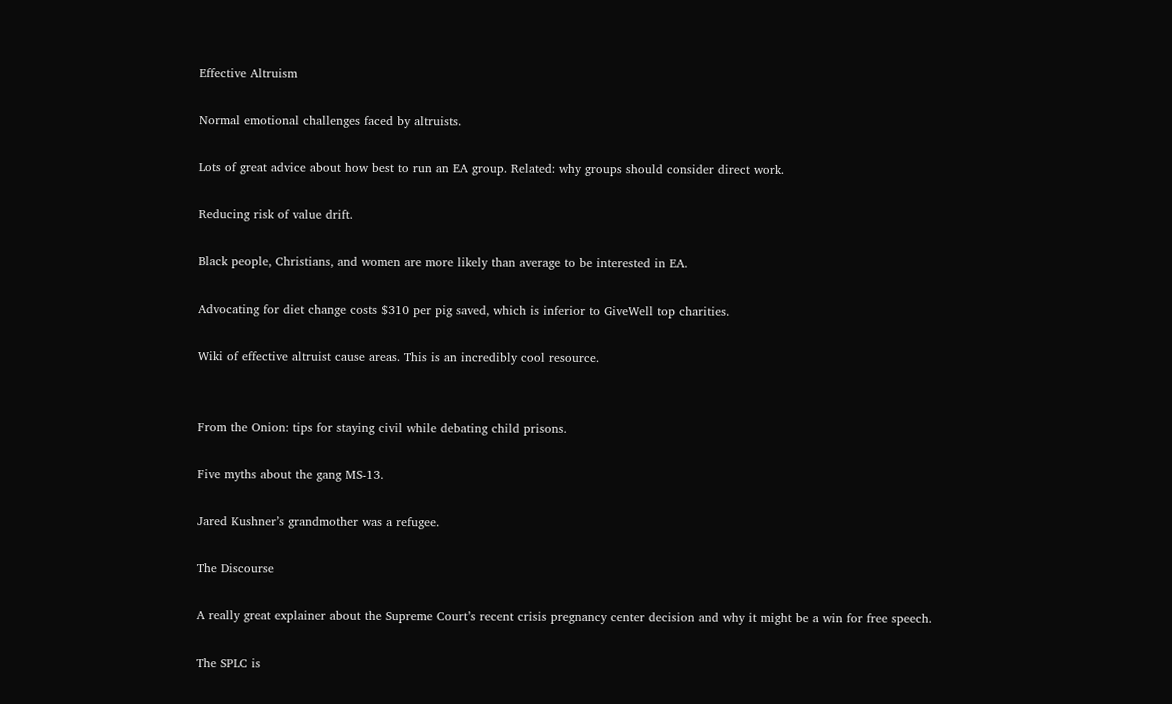Effective Altruism

Normal emotional challenges faced by altruists.

Lots of great advice about how best to run an EA group. Related: why groups should consider direct work.

Reducing risk of value drift.

Black people, Christians, and women are more likely than average to be interested in EA.

Advocating for diet change costs $310 per pig saved, which is inferior to GiveWell top charities.

Wiki of effective altruist cause areas. This is an incredibly cool resource.


From the Onion: tips for staying civil while debating child prisons.

Five myths about the gang MS-13.

Jared Kushner’s grandmother was a refugee.

The Discourse

A really great explainer about the Supreme Court’s recent crisis pregnancy center decision and why it might be a win for free speech.

The SPLC is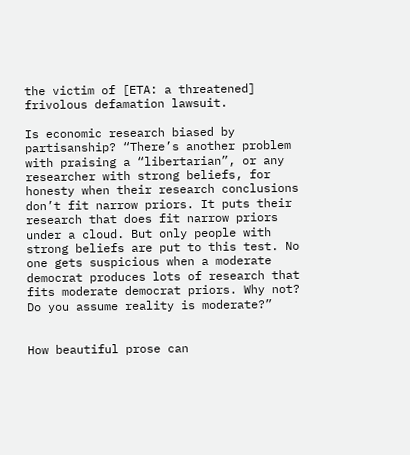the victim of [ETA: a threatened] frivolous defamation lawsuit.

Is economic research biased by partisanship? “There’s another problem with praising a “libertarian”, or any researcher with strong beliefs, for honesty when their research conclusions don’t fit narrow priors. It puts their research that does fit narrow priors under a cloud. But only people with strong beliefs are put to this test. No one gets suspicious when a moderate democrat produces lots of research that fits moderate democrat priors. Why not? Do you assume reality is moderate?”


How beautiful prose can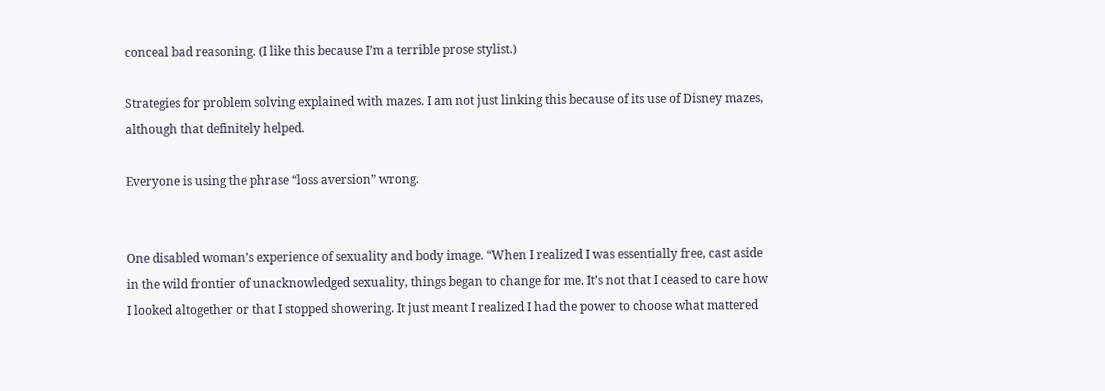conceal bad reasoning. (I like this because I’m a terrible prose stylist.)

Strategies for problem solving explained with mazes. I am not just linking this because of its use of Disney mazes, although that definitely helped.

Everyone is using the phrase “loss aversion” wrong.


One disabled woman’s experience of sexuality and body image. “When I realized I was essentially free, cast aside in the wild frontier of unacknowledged sexuality, things began to change for me. It’s not that I ceased to care how I looked altogether or that I stopped showering. It just meant I realized I had the power to choose what mattered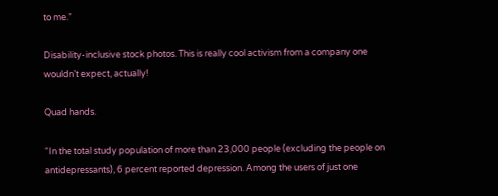to me.”

Disability-inclusive stock photos. This is really cool activism from a company one wouldn’t expect, actually!

Quad hands.

“In the total study population of more than 23,000 people (excluding the people on antidepressants), 6 percent reported depression. Among the users of just one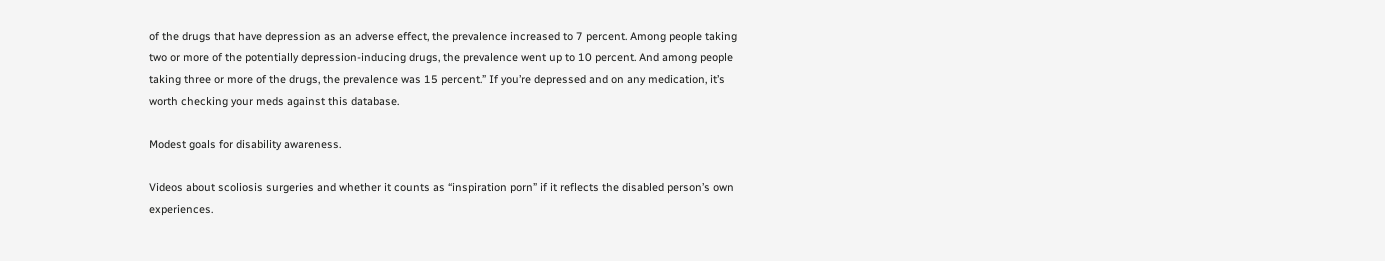of the drugs that have depression as an adverse effect, the prevalence increased to 7 percent. Among people taking two or more of the potentially depression-inducing drugs, the prevalence went up to 10 percent. And among people taking three or more of the drugs, the prevalence was 15 percent.” If you’re depressed and on any medication, it’s worth checking your meds against this database.

Modest goals for disability awareness.

Videos about scoliosis surgeries and whether it counts as “inspiration porn” if it reflects the disabled person’s own experiences.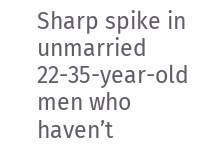Sharp spike in unmarried 22-35-year-old men who haven’t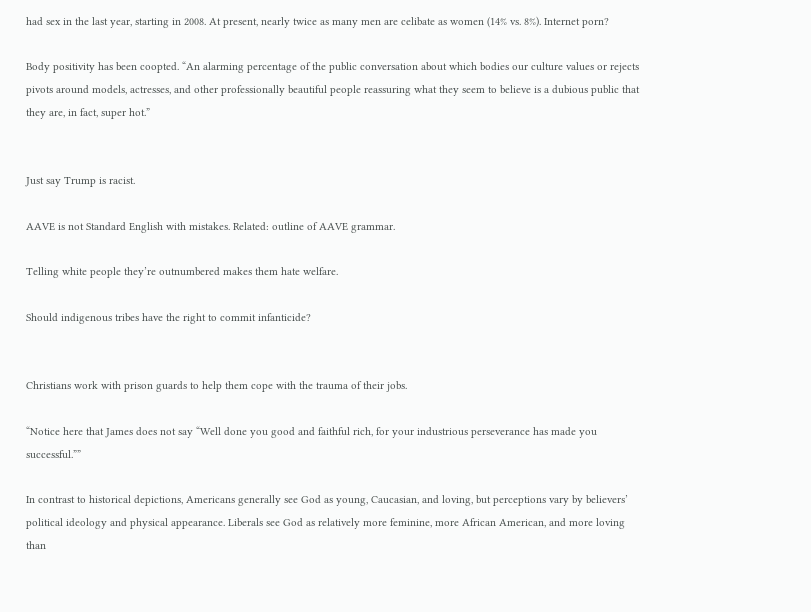had sex in the last year, starting in 2008. At present, nearly twice as many men are celibate as women (14% vs. 8%). Internet porn?

Body positivity has been coopted. “An alarming percentage of the public conversation about which bodies our culture values or rejects pivots around models, actresses, and other professionally beautiful people reassuring what they seem to believe is a dubious public that they are, in fact, super hot.”


Just say Trump is racist.

AAVE is not Standard English with mistakes. Related: outline of AAVE grammar.

Telling white people they’re outnumbered makes them hate welfare.

Should indigenous tribes have the right to commit infanticide?


Christians work with prison guards to help them cope with the trauma of their jobs.

“Notice here that James does not say “Well done you good and faithful rich, for your industrious perseverance has made you successful.””

In contrast to historical depictions, Americans generally see God as young, Caucasian, and loving, but perceptions vary by believers’ political ideology and physical appearance. Liberals see God as relatively more feminine, more African American, and more loving than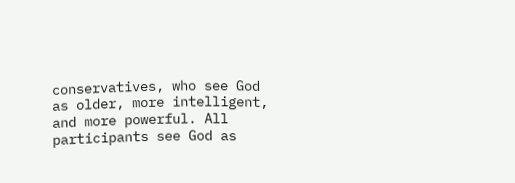conservatives, who see God as older, more intelligent, and more powerful. All participants see God as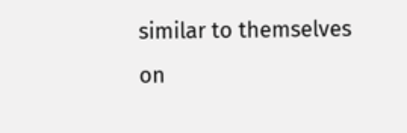similar to themselves on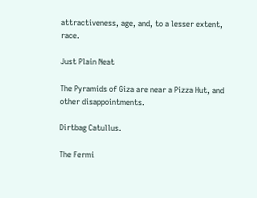attractiveness, age, and, to a lesser extent, race.

Just Plain Neat

The Pyramids of Giza are near a Pizza Hut, and other disappointments.

Dirtbag Catullus.

The Fermi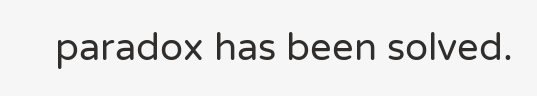paradox has been solved.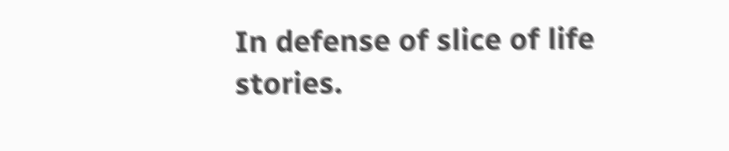In defense of slice of life stories.